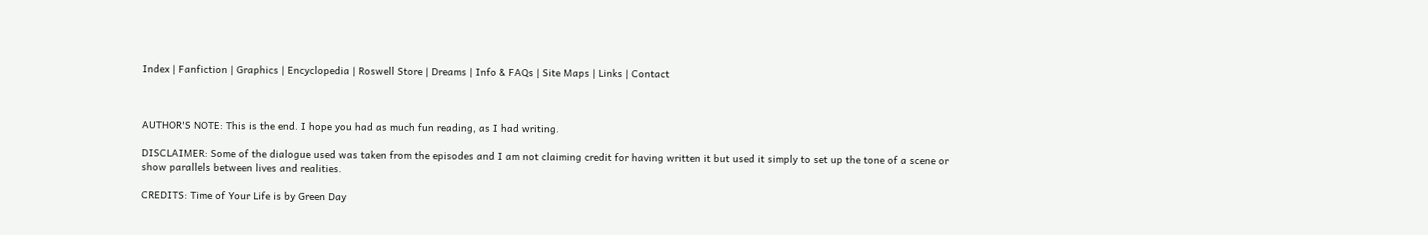Index | Fanfiction | Graphics | Encyclopedia | Roswell Store | Dreams | Info & FAQs | Site Maps | Links | Contact



AUTHOR'S NOTE: This is the end. I hope you had as much fun reading, as I had writing.

DISCLAIMER: Some of the dialogue used was taken from the episodes and I am not claiming credit for having written it but used it simply to set up the tone of a scene or show parallels between lives and realities.

CREDITS: Time of Your Life is by Green Day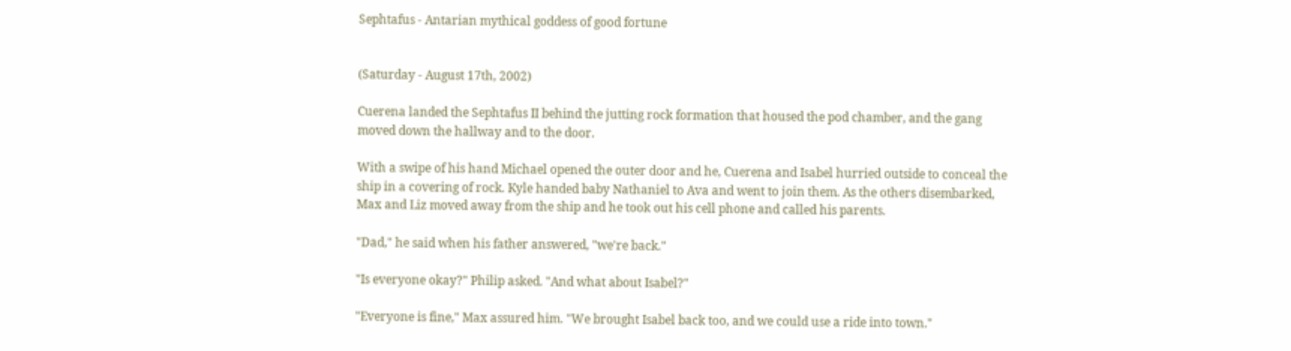Sephtafus - Antarian mythical goddess of good fortune


(Saturday - August 17th, 2002)

Cuerena landed the Sephtafus II behind the jutting rock formation that housed the pod chamber, and the gang moved down the hallway and to the door.

With a swipe of his hand Michael opened the outer door and he, Cuerena and Isabel hurried outside to conceal the ship in a covering of rock. Kyle handed baby Nathaniel to Ava and went to join them. As the others disembarked, Max and Liz moved away from the ship and he took out his cell phone and called his parents.

"Dad," he said when his father answered, "we're back."

"Is everyone okay?" Philip asked. "And what about Isabel?"

"Everyone is fine," Max assured him. "We brought Isabel back too, and we could use a ride into town."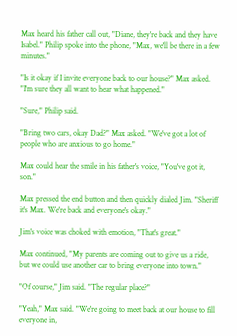Max heard his father call out, "Diane, they're back and they have Isabel." Philip spoke into the phone, "Max, we'll be there in a few minutes."

"Is it okay if I invite everyone back to our house?" Max asked. "I'm sure they all want to hear what happened."

"Sure," Philip said.

"Bring two cars, okay Dad?" Max asked. "We've got a lot of people who are anxious to go home."

Max could hear the smile in his father's voice, "You've got it, son."

Max pressed the end button and then quickly dialed Jim. "Sheriff it's Max. We're back and everyone's okay."

Jim's voice was choked with emotion, "That's great."

Max continued, "My parents are coming out to give us a ride, but we could use another car to bring everyone into town."

"Of course," Jim said. "The regular place?"

"Yeah," Max said. "We're going to meet back at our house to fill everyone in,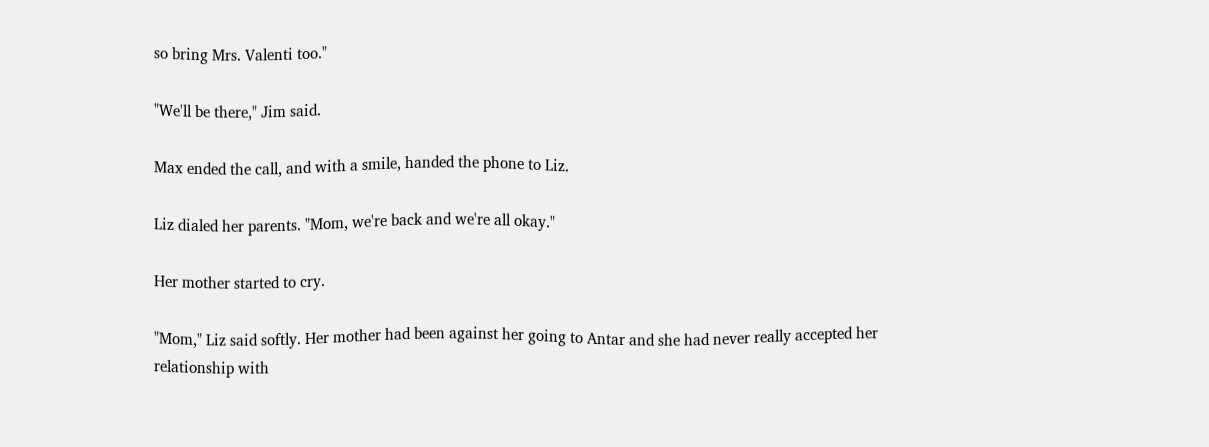so bring Mrs. Valenti too."

"We'll be there," Jim said.

Max ended the call, and with a smile, handed the phone to Liz.

Liz dialed her parents. "Mom, we're back and we're all okay."

Her mother started to cry.

"Mom," Liz said softly. Her mother had been against her going to Antar and she had never really accepted her relationship with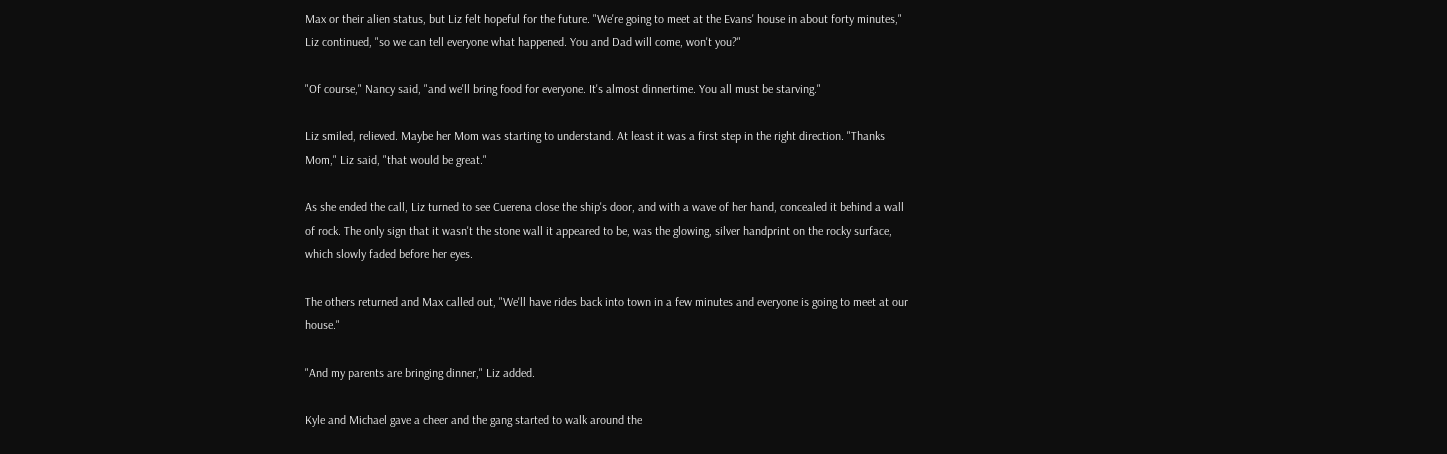Max or their alien status, but Liz felt hopeful for the future. "We're going to meet at the Evans' house in about forty minutes," Liz continued, "so we can tell everyone what happened. You and Dad will come, won't you?"

"Of course," Nancy said, "and we'll bring food for everyone. It's almost dinnertime. You all must be starving."

Liz smiled, relieved. Maybe her Mom was starting to understand. At least it was a first step in the right direction. "Thanks Mom," Liz said, "that would be great."

As she ended the call, Liz turned to see Cuerena close the ship's door, and with a wave of her hand, concealed it behind a wall of rock. The only sign that it wasn't the stone wall it appeared to be, was the glowing, silver handprint on the rocky surface, which slowly faded before her eyes.

The others returned and Max called out, "We'll have rides back into town in a few minutes and everyone is going to meet at our house."

"And my parents are bringing dinner," Liz added.

Kyle and Michael gave a cheer and the gang started to walk around the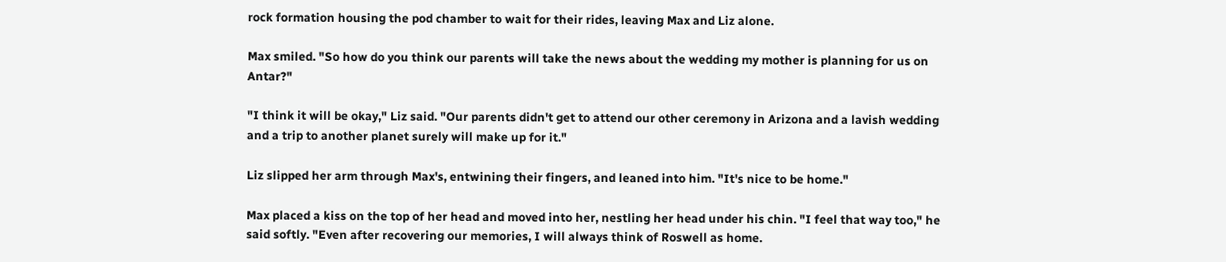rock formation housing the pod chamber to wait for their rides, leaving Max and Liz alone.

Max smiled. "So how do you think our parents will take the news about the wedding my mother is planning for us on Antar?"

"I think it will be okay," Liz said. "Our parents didn't get to attend our other ceremony in Arizona and a lavish wedding and a trip to another planet surely will make up for it."

Liz slipped her arm through Max's, entwining their fingers, and leaned into him. "It's nice to be home."

Max placed a kiss on the top of her head and moved into her, nestling her head under his chin. "I feel that way too," he said softly. "Even after recovering our memories, I will always think of Roswell as home.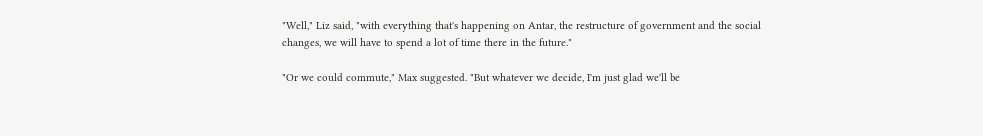"Well," Liz said, "with everything that's happening on Antar, the restructure of government and the social changes, we will have to spend a lot of time there in the future."

"Or we could commute," Max suggested. "But whatever we decide, I'm just glad we'll be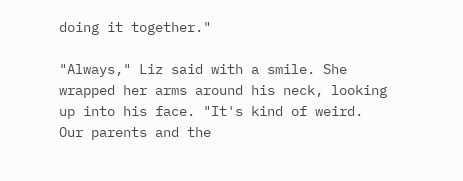doing it together."

"Always," Liz said with a smile. She wrapped her arms around his neck, looking up into his face. "It's kind of weird. Our parents and the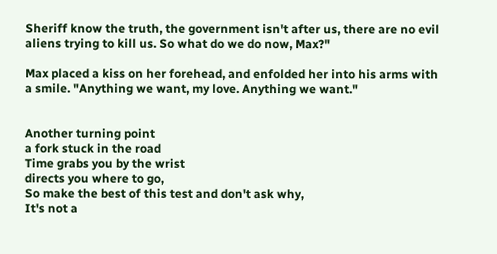Sheriff know the truth, the government isn't after us, there are no evil aliens trying to kill us. So what do we do now, Max?"

Max placed a kiss on her forehead, and enfolded her into his arms with a smile. "Anything we want, my love. Anything we want."


Another turning point
a fork stuck in the road
Time grabs you by the wrist
directs you where to go,
So make the best of this test and don't ask why,
It's not a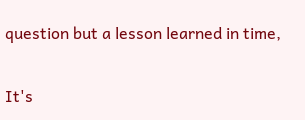question but a lesson learned in time,

It's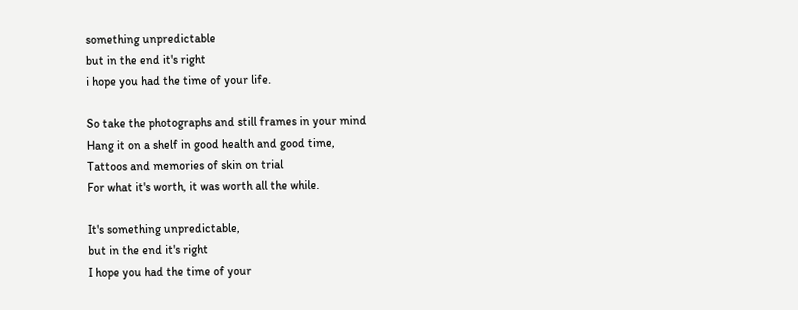something unpredictable
but in the end it's right
i hope you had the time of your life.

So take the photographs and still frames in your mind
Hang it on a shelf in good health and good time,
Tattoos and memories of skin on trial
For what it's worth, it was worth all the while.

It's something unpredictable,
but in the end it's right
I hope you had the time of your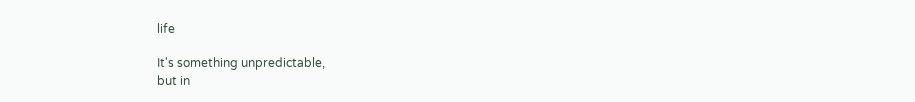life

It's something unpredictable,
but in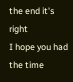the end it's right
I hope you had the time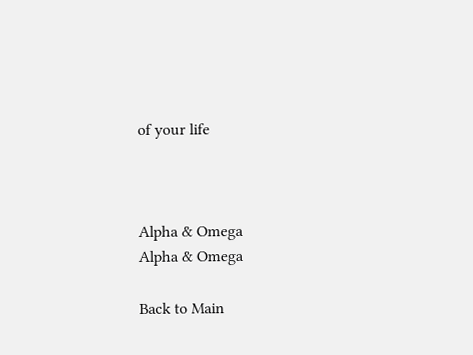of your life



Alpha & Omega
Alpha & Omega

Back to Main